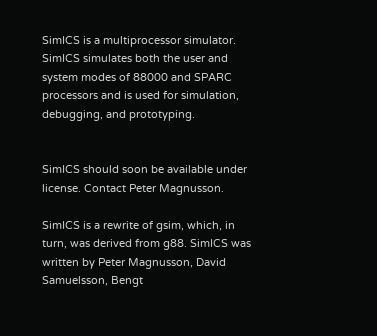SimICS is a multiprocessor simulator. SimICS simulates both the user and system modes of 88000 and SPARC processors and is used for simulation, debugging, and prototyping.


SimICS should soon be available under license. Contact Peter Magnusson.

SimICS is a rewrite of gsim, which, in turn, was derived from g88. SimICS was written by Peter Magnusson, David Samuelsson, Bengt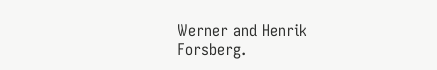Werner and Henrik Forsberg.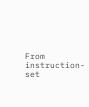From instruction-set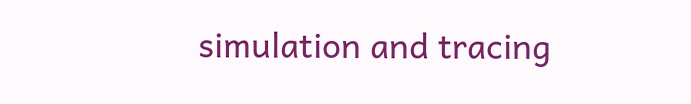simulation and tracing